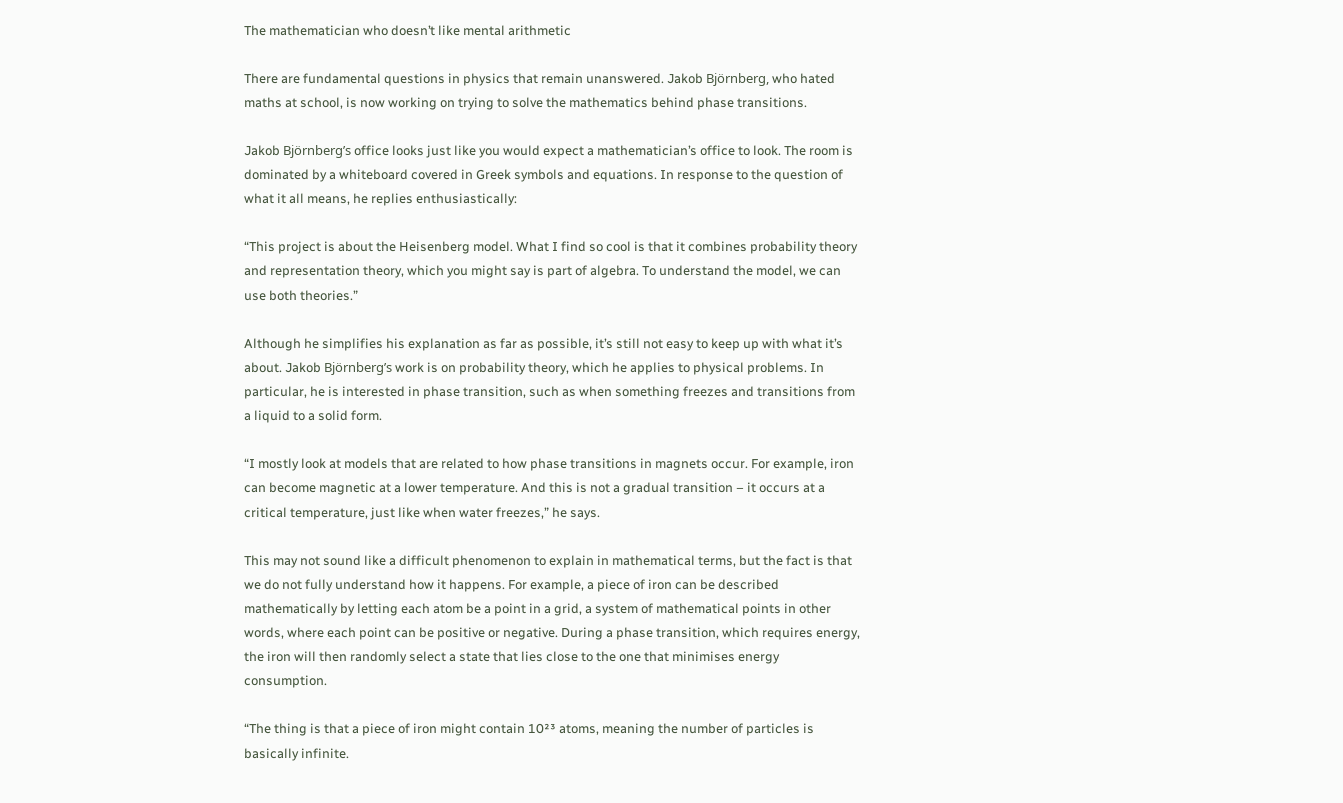The mathematician who doesn’t like mental arithmetic

There are fundamental questions in physics that remain unanswered. Jakob Björnberg, who hated maths at school, is now working on trying to solve the mathematics behind phase transitions.

Jakob Björnberg’s office looks just like you would expect a mathematician’s office to look. The room is dominated by a whiteboard covered in Greek symbols and equations. In response to the question of what it all means, he replies enthusiastically:

“This project is about the Heisenberg model. What I find so cool is that it combines probability theory and representation theory, which you might say is part of algebra. To understand the model, we can use both theories.”

Although he simplifies his explanation as far as possible, it’s still not easy to keep up with what it’s about. Jakob Björnberg’s work is on probability theory, which he applies to physical problems. In particular, he is interested in phase transition, such as when something freezes and transitions from a liquid to a solid form.

“I mostly look at models that are related to how phase transitions in magnets occur. For example, iron can become magnetic at a lower temperature. And this is not a gradual transition – it occurs at a critical temperature, just like when water freezes,” he says.

This may not sound like a difficult phenomenon to explain in mathematical terms, but the fact is that we do not fully understand how it happens. For example, a piece of iron can be described mathematically by letting each atom be a point in a grid, a system of mathematical points in other words, where each point can be positive or negative. During a phase transition, which requires energy, the iron will then randomly select a state that lies close to the one that minimises energy consumption.

“The thing is that a piece of iron might contain 10²³ atoms, meaning the number of particles is basically infinite.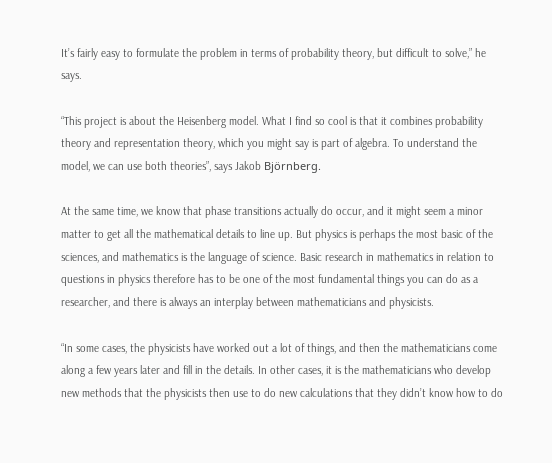It’s fairly easy to formulate the problem in terms of probability theory, but difficult to solve,” he says.

“This project is about the Heisenberg model. What I find so cool is that it combines probability theory and representation theory, which you might say is part of algebra. To understand the model, we can use both theories”, says Jakob Björnberg.

At the same time, we know that phase transitions actually do occur, and it might seem a minor matter to get all the mathematical details to line up. But physics is perhaps the most basic of the sciences, and mathematics is the language of science. Basic research in mathematics in relation to questions in physics therefore has to be one of the most fundamental things you can do as a researcher, and there is always an interplay between mathematicians and physicists.

“In some cases, the physicists have worked out a lot of things, and then the mathematicians come along a few years later and fill in the details. In other cases, it is the mathematicians who develop new methods that the physicists then use to do new calculations that they didn’t know how to do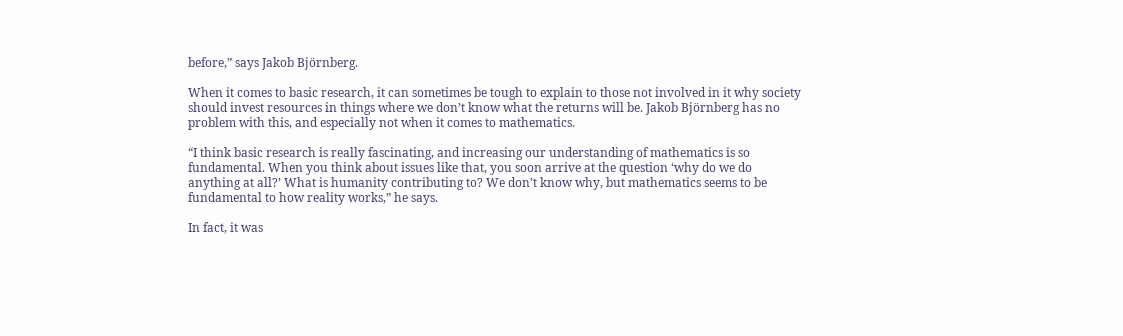before,” says Jakob Björnberg.

When it comes to basic research, it can sometimes be tough to explain to those not involved in it why society should invest resources in things where we don’t know what the returns will be. Jakob Björnberg has no problem with this, and especially not when it comes to mathematics.

“I think basic research is really fascinating, and increasing our understanding of mathematics is so fundamental. When you think about issues like that, you soon arrive at the question ‘why do we do anything at all?’ What is humanity contributing to? We don’t know why, but mathematics seems to be fundamental to how reality works,” he says.

In fact, it was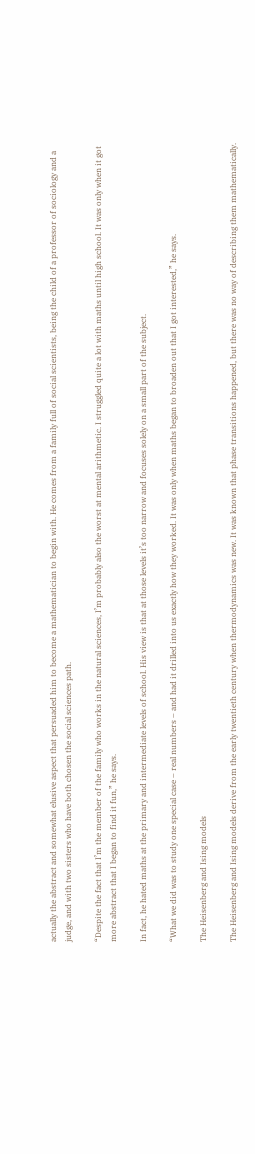actually the abstract and somewhat elusive aspect that persuaded him to become a mathematician to begin with. He comes from a family full of social scientists, being the child of a professor of sociology and a judge, and with two sisters who have both chosen the social sciences path.

“Despite the fact that I’m the member of the family who works in the natural sciences, I’m probably also the worst at mental arithmetic. I struggled quite a lot with maths until high school. It was only when it got more abstract that I began to find it fun,” he says.

In fact, he hated maths at the primary and intermediate levels of school. His view is that at those levels it’s too narrow and focuses solely on a small part of the subject.

“What we did was to study one special case – real numbers – and had it drilled into us exactly how they worked. It was only when maths began to broaden out that I got interested,” he says.

The Heisenberg and Ising models

The Heisenberg and Ising models derive from the early twentieth century when thermodynamics was new. It was known that phase transitions happened, but there was no way of describing them mathematically.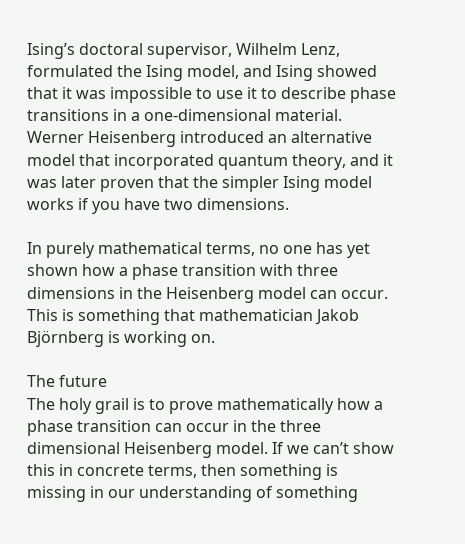Ising’s doctoral supervisor, Wilhelm Lenz, formulated the Ising model, and Ising showed that it was impossible to use it to describe phase transitions in a one-dimensional material. Werner Heisenberg introduced an alternative model that incorporated quantum theory, and it was later proven that the simpler Ising model works if you have two dimensions.

In purely mathematical terms, no one has yet shown how a phase transition with three dimensions in the Heisenberg model can occur. This is something that mathematician Jakob Björnberg is working on.

The future
The holy grail is to prove mathematically how a phase transition can occur in the three dimensional Heisenberg model. If we can’t show this in concrete terms, then something is missing in our understanding of something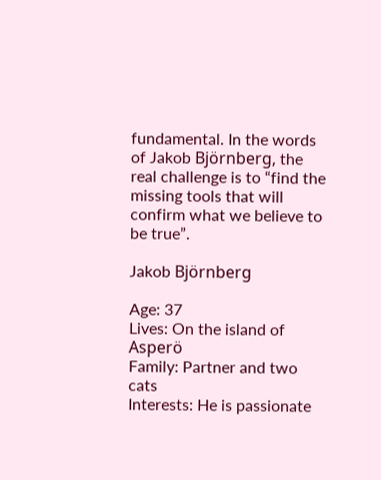fundamental. In the words of Jakob Björnberg, the real challenge is to “find the missing tools that will confirm what we believe to be true”.

Jakob Björnberg

Age: 37
Lives: On the island of Asperö
Family: Partner and two cats
Interests: He is passionate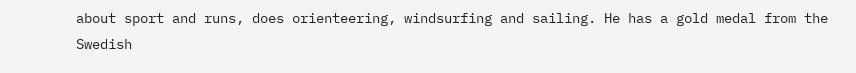about sport and runs, does orienteering, windsurfing and sailing. He has a gold medal from the Swedish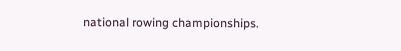national rowing championships.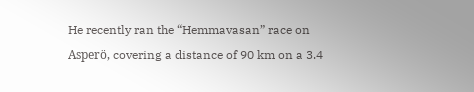He recently ran the “Hemmavasan” race on Asperö, covering a distance of 90 km on a 3.4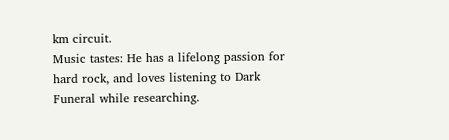km circuit.
Music tastes: He has a lifelong passion for hard rock, and loves listening to Dark Funeral while researching.